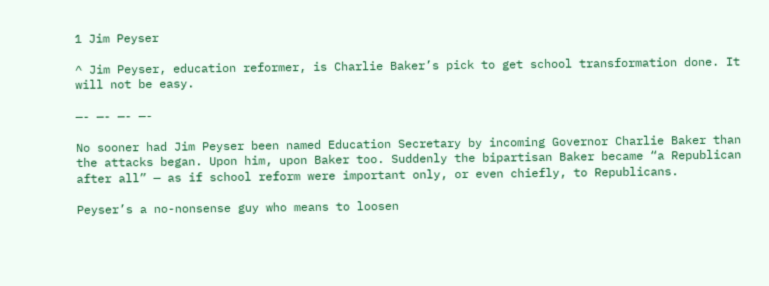1 Jim Peyser

^ Jim Peyser, education reformer, is Charlie Baker’s pick to get school transformation done. It will not be easy.

—- —- —- —-

No sooner had Jim Peyser been named Education Secretary by incoming Governor Charlie Baker than the attacks began. Upon him, upon Baker too. Suddenly the bipartisan Baker became “a Republican after all” — as if school reform were important only, or even chiefly, to Republicans.

Peyser’s a no-nonsense guy who means to loosen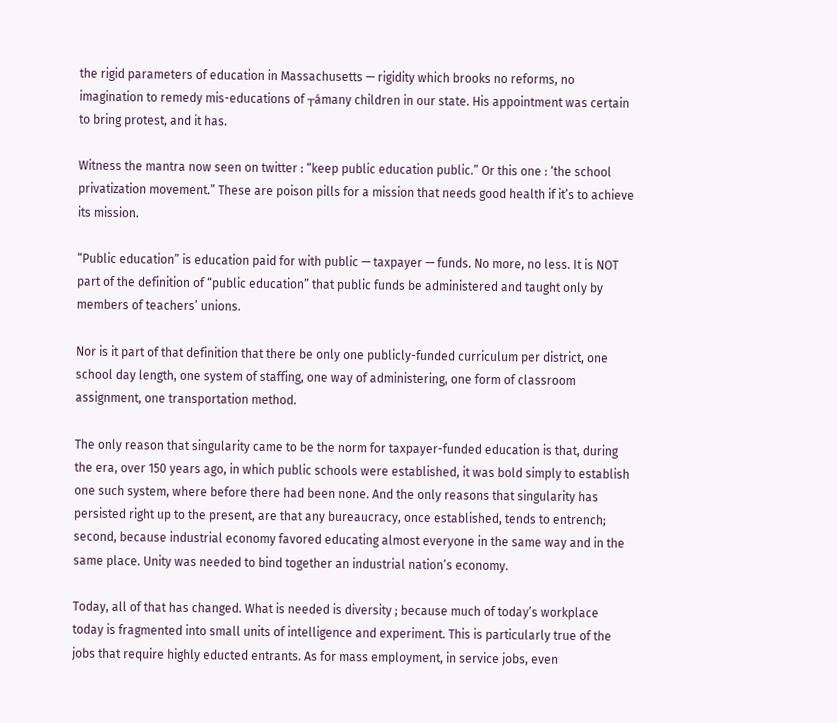the rigid parameters of education in Massachusetts — rigidity which brooks no reforms, no imagination to remedy mis-educations of ┬ámany children in our state. His appointment was certain to bring protest, and it has.

Witness the mantra now seen on twitter : “keep public education public.” Or this one : ‘the school privatization movement.” These are poison pills for a mission that needs good health if it’s to achieve its mission.

“Public education” is education paid for with public — taxpayer — funds. No more, no less. It is NOT part of the definition of “public education” that public funds be administered and taught only by members of teachers’ unions.

Nor is it part of that definition that there be only one publicly-funded curriculum per district, one school day length, one system of staffing, one way of administering, one form of classroom assignment, one transportation method.

The only reason that singularity came to be the norm for taxpayer-funded education is that, during the era, over 150 years ago, in which public schools were established, it was bold simply to establish one such system, where before there had been none. And the only reasons that singularity has persisted right up to the present, are that any bureaucracy, once established, tends to entrench; second, because industrial economy favored educating almost everyone in the same way and in the same place. Unity was needed to bind together an industrial nation’s economy.

Today, all of that has changed. What is needed is diversity ; because much of today’s workplace today is fragmented into small units of intelligence and experiment. This is particularly true of the jobs that require highly educted entrants. As for mass employment, in service jobs, even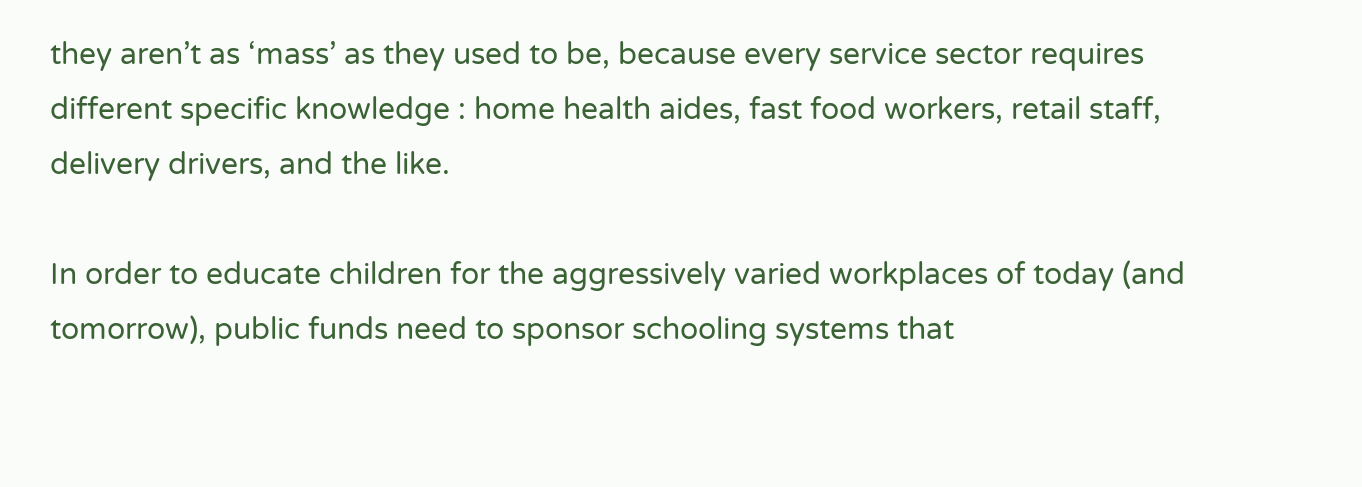they aren’t as ‘mass’ as they used to be, because every service sector requires different specific knowledge : home health aides, fast food workers, retail staff, delivery drivers, and the like.

In order to educate children for the aggressively varied workplaces of today (and tomorrow), public funds need to sponsor schooling systems that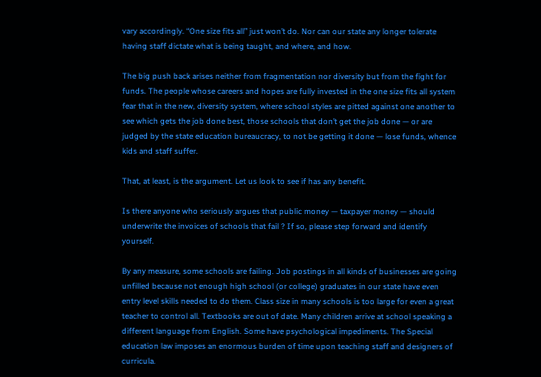vary accordingly. “One size fits all” just won’t do. Nor can our state any longer tolerate having staff dictate what is being taught, and where, and how.

The big push back arises neither from fragmentation nor diversity but from the fight for funds. The people whose careers and hopes are fully invested in the one size fits all system fear that in the new, diversity system, where school styles are pitted against one another to see which gets the job done best, those schools that don’t get the job done — or are judged by the state education bureaucracy, to not be getting it done — lose funds, whence kids and staff suffer.

That, at least, is the argument. Let us look to see if has any benefit.

Is there anyone who seriously argues that public money — taxpayer money — should underwrite the invoices of schools that fail ? If so, please step forward and identify yourself.

By any measure, some schools are failing. Job postings in all kinds of businesses are going unfilled because not enough high school (or college) graduates in our state have even entry level skills needed to do them. Class size in many schools is too large for even a great teacher to control all. Textbooks are out of date. Many children arrive at school speaking a different language from English. Some have psychological impediments. The Special education law imposes an enormous burden of time upon teaching staff and designers of curricula.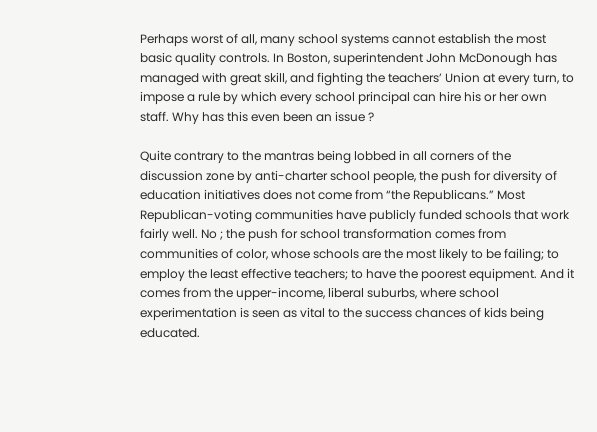Perhaps worst of all, many school systems cannot establish the most basic quality controls. In Boston, superintendent John McDonough has managed with great skill, and fighting the teachers’ Union at every turn, to impose a rule by which every school principal can hire his or her own staff. Why has this even been an issue ?

Quite contrary to the mantras being lobbed in all corners of the discussion zone by anti-charter school people, the push for diversity of education initiatives does not come from “the Republicans.” Most Republican-voting communities have publicly funded schools that work fairly well. No ; the push for school transformation comes from communities of color, whose schools are the most likely to be failing; to employ the least effective teachers; to have the poorest equipment. And it comes from the upper-income, liberal suburbs, where school experimentation is seen as vital to the success chances of kids being educated.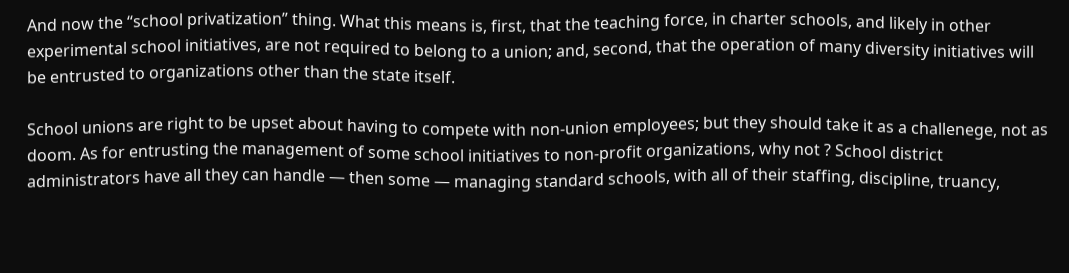And now the “school privatization” thing. What this means is, first, that the teaching force, in charter schools, and likely in other experimental school initiatives, are not required to belong to a union; and, second, that the operation of many diversity initiatives will be entrusted to organizations other than the state itself.

School unions are right to be upset about having to compete with non-union employees; but they should take it as a challenege, not as doom. As for entrusting the management of some school initiatives to non-profit organizations, why not ? School district administrators have all they can handle — then some — managing standard schools, with all of their staffing, discipline, truancy,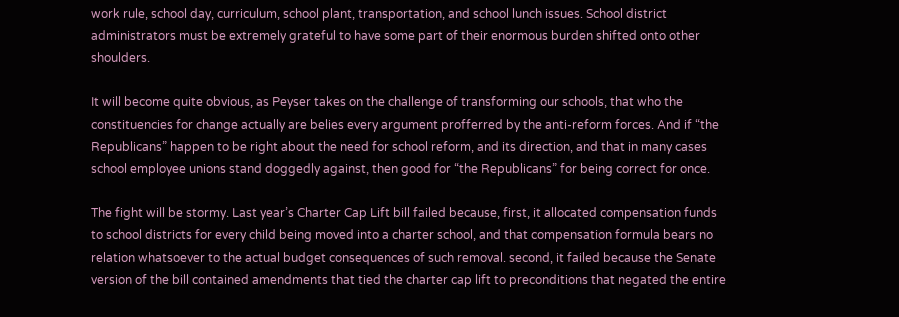work rule, school day, curriculum, school plant, transportation, and school lunch issues. School district administrators must be extremely grateful to have some part of their enormous burden shifted onto other shoulders.

It will become quite obvious, as Peyser takes on the challenge of transforming our schools, that who the constituencies for change actually are belies every argument profferred by the anti-reform forces. And if “the Republicans” happen to be right about the need for school reform, and its direction, and that in many cases school employee unions stand doggedly against, then good for “the Republicans” for being correct for once.

The fight will be stormy. Last year’s Charter Cap Lift bill failed because, first, it allocated compensation funds to school districts for every child being moved into a charter school, and that compensation formula bears no relation whatsoever to the actual budget consequences of such removal. second, it failed because the Senate version of the bill contained amendments that tied the charter cap lift to preconditions that negated the entire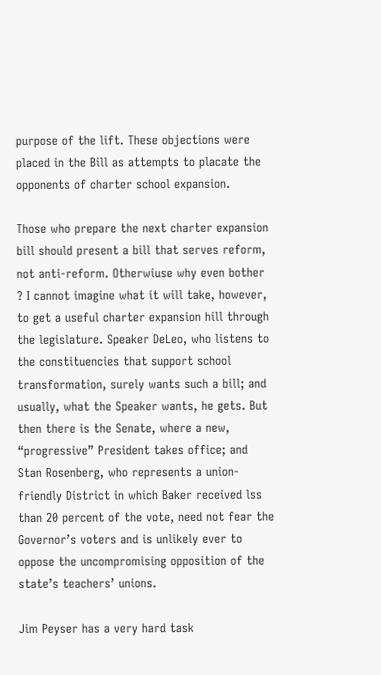purpose of the lift. These objections were placed in the Bill as attempts to placate the opponents of charter school expansion.

Those who prepare the next charter expansion bill should present a bill that serves reform, not anti-reform. Otherwiuse why even bother ? I cannot imagine what it will take, however, to get a useful charter expansion hill through the legislature. Speaker DeLeo, who listens to the constituencies that support school transformation, surely wants such a bill; and usually, what the Speaker wants, he gets. But then there is the Senate, where a new, “progressive” President takes office; and Stan Rosenberg, who represents a union-friendly District in which Baker received lss than 20 percent of the vote, need not fear the Governor’s voters and is unlikely ever to oppose the uncompromising opposition of the state’s teachers’ unions.

Jim Peyser has a very hard task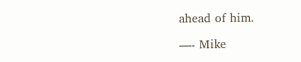ahead of him.

—- Mike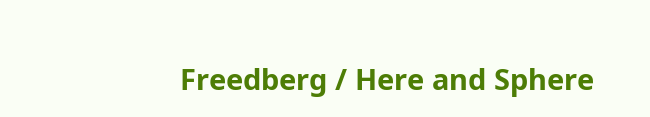Freedberg / Here and Sphere